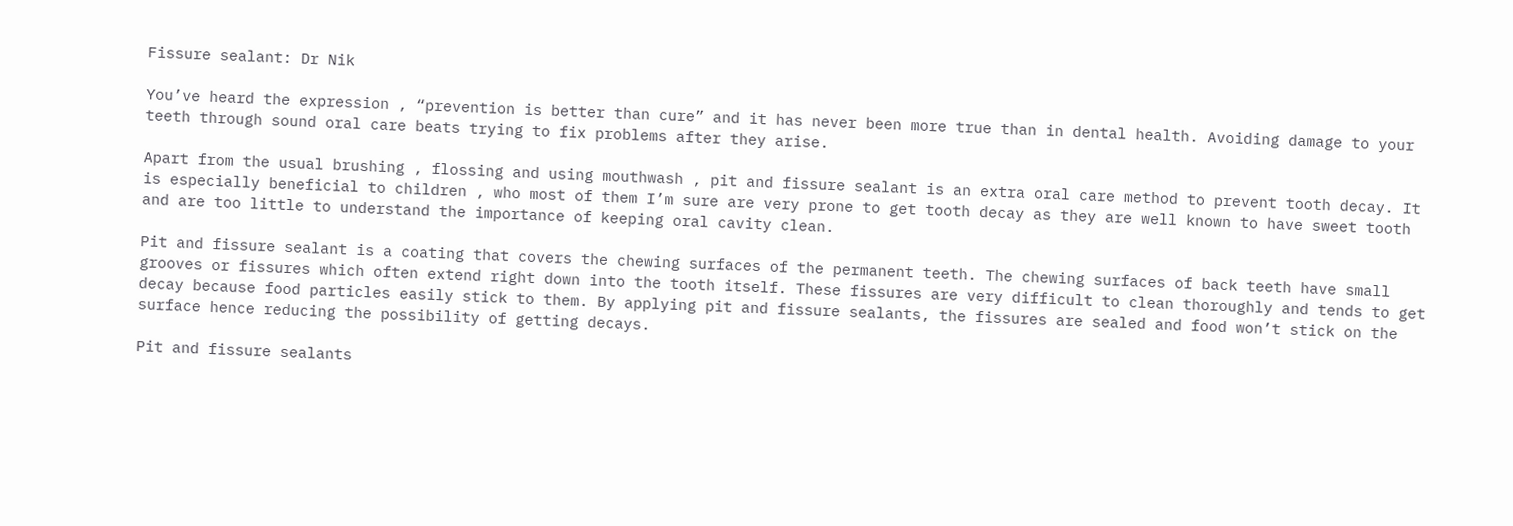Fissure sealant: Dr Nik

You’ve heard the expression , “prevention is better than cure” and it has never been more true than in dental health. Avoiding damage to your teeth through sound oral care beats trying to fix problems after they arise.

Apart from the usual brushing , flossing and using mouthwash , pit and fissure sealant is an extra oral care method to prevent tooth decay. It is especially beneficial to children , who most of them I’m sure are very prone to get tooth decay as they are well known to have sweet tooth and are too little to understand the importance of keeping oral cavity clean.

Pit and fissure sealant is a coating that covers the chewing surfaces of the permanent teeth. The chewing surfaces of back teeth have small grooves or fissures which often extend right down into the tooth itself. These fissures are very difficult to clean thoroughly and tends to get decay because food particles easily stick to them. By applying pit and fissure sealants, the fissures are sealed and food won’t stick on the surface hence reducing the possibility of getting decays.

Pit and fissure sealants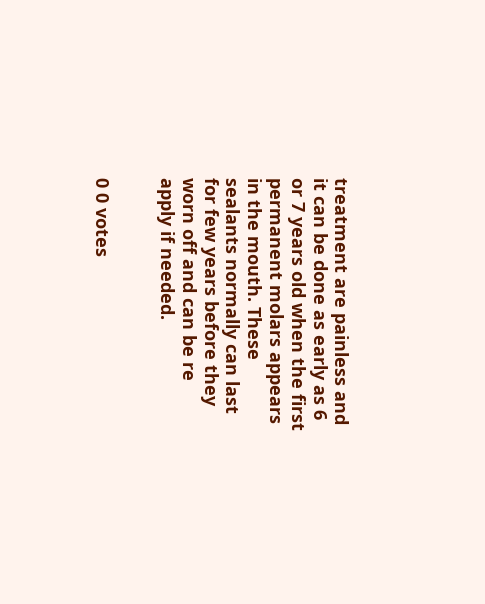treatment are painless and it can be done as early as 6 or 7 years old when the first permanent molars appears in the mouth. These sealants normally can last for few years before they worn off and can be re apply if needed.


0 0 votes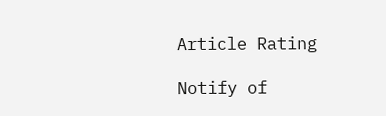Article Rating

Notify of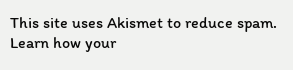This site uses Akismet to reduce spam. Learn how your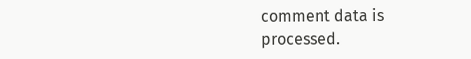comment data is processed.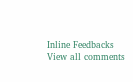Inline Feedbacks
View all comments